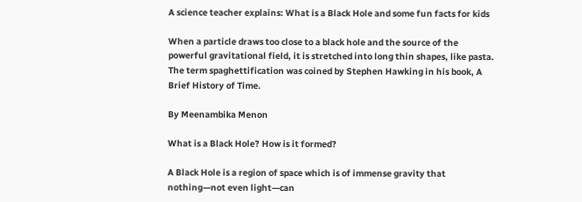A science teacher explains: What is a Black Hole and some fun facts for kids

When a particle draws too close to a black hole and the source of the powerful gravitational field, it is stretched into long thin shapes, like pasta. The term spaghettification was coined by Stephen Hawking in his book, A Brief History of Time.

By Meenambika Menon

What is a Black Hole? How is it formed?

A Black Hole is a region of space which is of immense gravity that nothing—not even light—can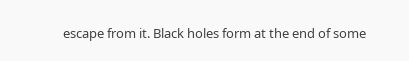escape from it. Black holes form at the end of some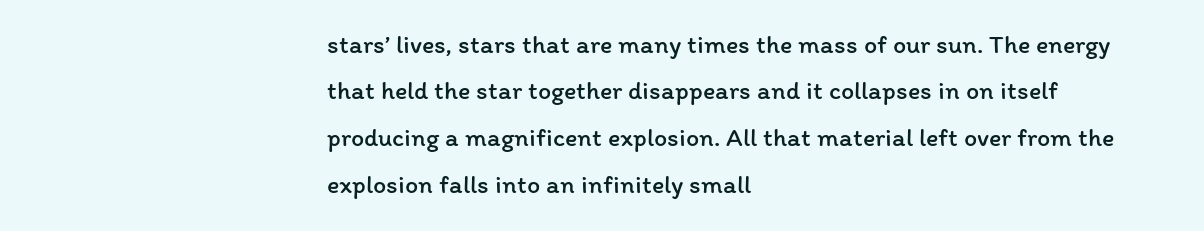stars’ lives, stars that are many times the mass of our sun. The energy that held the star together disappears and it collapses in on itself producing a magnificent explosion. All that material left over from the explosion falls into an infinitely small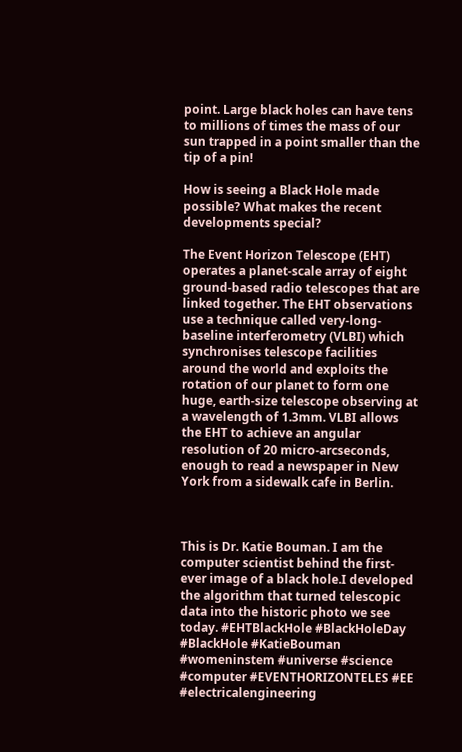point. Large black holes can have tens to millions of times the mass of our sun trapped in a point smaller than the tip of a pin!

How is seeing a Black Hole made possible? What makes the recent developments special?

The Event Horizon Telescope (EHT) operates a planet-scale array of eight ground-based radio telescopes that are linked together. The EHT observations use a technique called very-long-baseline interferometry (VLBI) which synchronises telescope facilities around the world and exploits the rotation of our planet to form one huge, earth-size telescope observing at a wavelength of 1.3mm. VLBI allows the EHT to achieve an angular resolution of 20 micro-arcseconds, enough to read a newspaper in New York from a sidewalk cafe in Berlin.



This is Dr. Katie Bouman. I am the computer scientist behind the first-ever image of a black hole.I developed the algorithm that turned telescopic data into the historic photo we see today. #EHTBlackHole #BlackHoleDay #BlackHole #KatieBouman #womeninstem #universe #science #computer #EVENTHORIZONTELES #EE #electricalengineering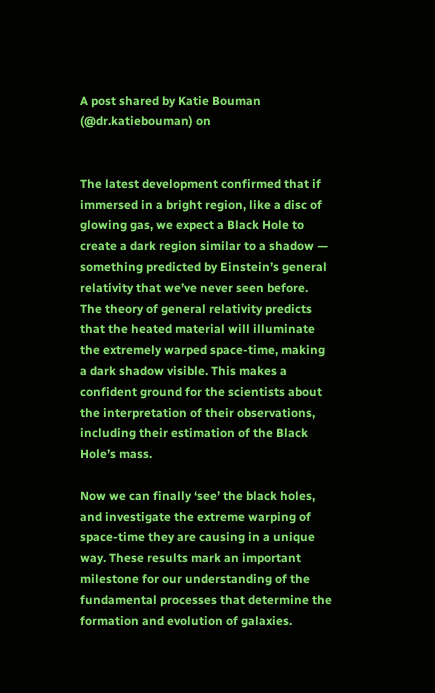A post shared by Katie Bouman (@dr.katiebouman) on


The latest development confirmed that if immersed in a bright region, like a disc of glowing gas, we expect a Black Hole to create a dark region similar to a shadow — something predicted by Einstein’s general relativity that we’ve never seen before. The theory of general relativity predicts that the heated material will illuminate the extremely warped space-time, making a dark shadow visible. This makes a confident ground for the scientists about the interpretation of their observations, including their estimation of the Black Hole’s mass.

Now we can finally ‘see’ the black holes, and investigate the extreme warping of space-time they are causing in a unique way. These results mark an important milestone for our understanding of the fundamental processes that determine the formation and evolution of galaxies.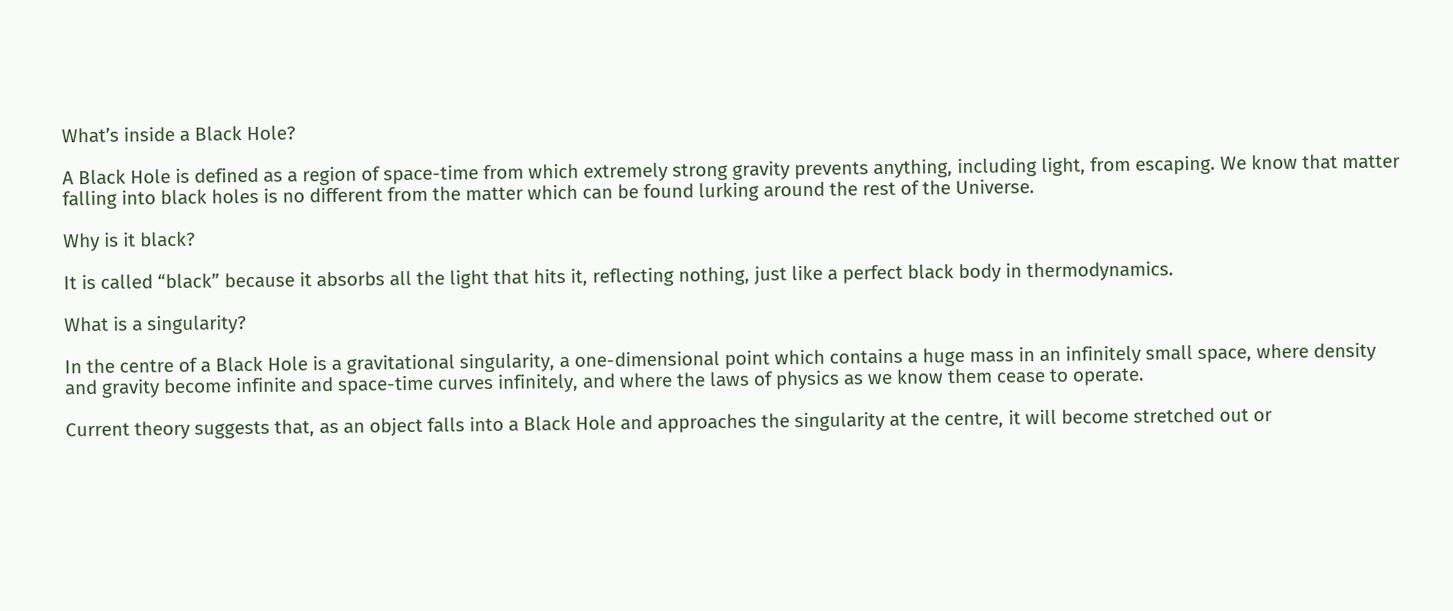What’s inside a Black Hole?

A Black Hole is defined as a region of space-time from which extremely strong gravity prevents anything, including light, from escaping. We know that matter falling into black holes is no different from the matter which can be found lurking around the rest of the Universe.

Why is it black?

It is called “black” because it absorbs all the light that hits it, reflecting nothing, just like a perfect black body in thermodynamics.

What is a singularity?

In the centre of a Black Hole is a gravitational singularity, a one-dimensional point which contains a huge mass in an infinitely small space, where density and gravity become infinite and space-time curves infinitely, and where the laws of physics as we know them cease to operate.

Current theory suggests that, as an object falls into a Black Hole and approaches the singularity at the centre, it will become stretched out or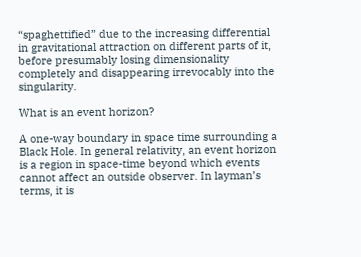“spaghettified” due to the increasing differential in gravitational attraction on different parts of it, before presumably losing dimensionality completely and disappearing irrevocably into the singularity.

What is an event horizon?

A one-way boundary in space time surrounding a Black Hole. In general relativity, an event horizon is a region in space-time beyond which events cannot affect an outside observer. In layman’s terms, it is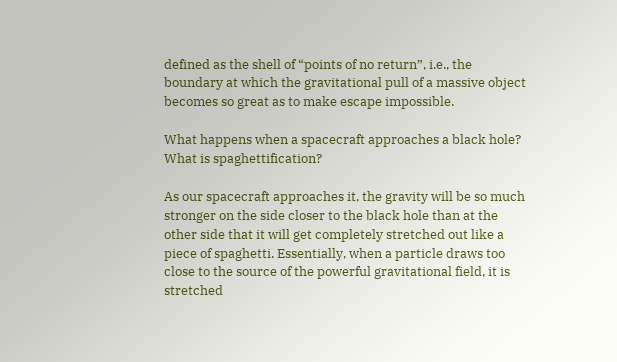defined as the shell of “points of no return”, i.e., the boundary at which the gravitational pull of a massive object becomes so great as to make escape impossible.

What happens when a spacecraft approaches a black hole? What is spaghettification?

As our spacecraft approaches it, the gravity will be so much stronger on the side closer to the black hole than at the other side that it will get completely stretched out like a piece of spaghetti. Essentially, when a particle draws too close to the source of the powerful gravitational field, it is stretched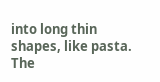into long thin shapes, like pasta. The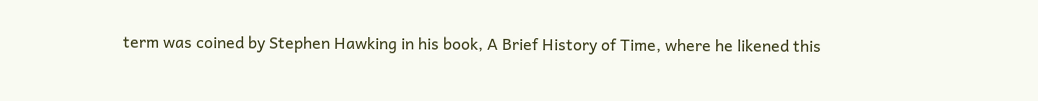term was coined by Stephen Hawking in his book, A Brief History of Time, where he likened this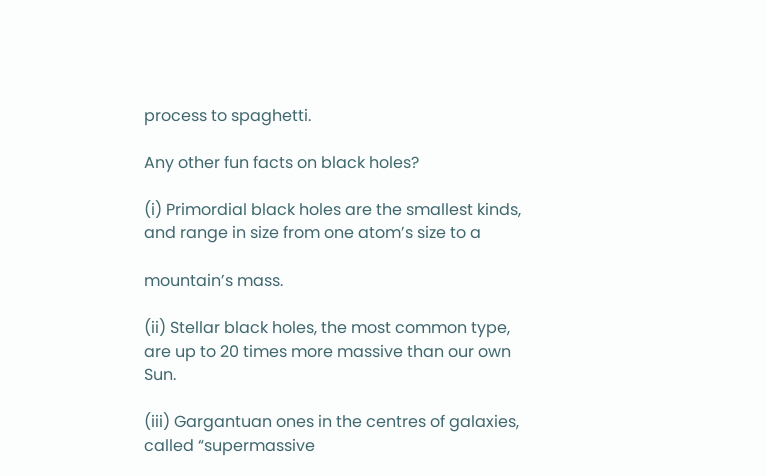process to spaghetti.

Any other fun facts on black holes?

(i) Primordial black holes are the smallest kinds, and range in size from one atom’s size to a

mountain’s mass.

(ii) Stellar black holes, the most common type, are up to 20 times more massive than our own Sun.

(iii) Gargantuan ones in the centres of galaxies, called “supermassive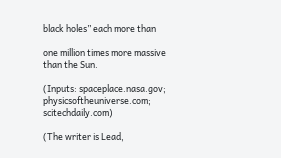black holes” each more than

one million times more massive than the Sun.

(Inputs: spaceplace.nasa.gov; physicsoftheuniverse.com; scitechdaily.com)

(The writer is Lead,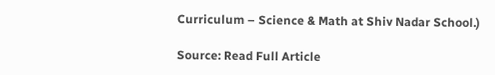Curriculum – Science & Math at Shiv Nadar School.)

Source: Read Full Article